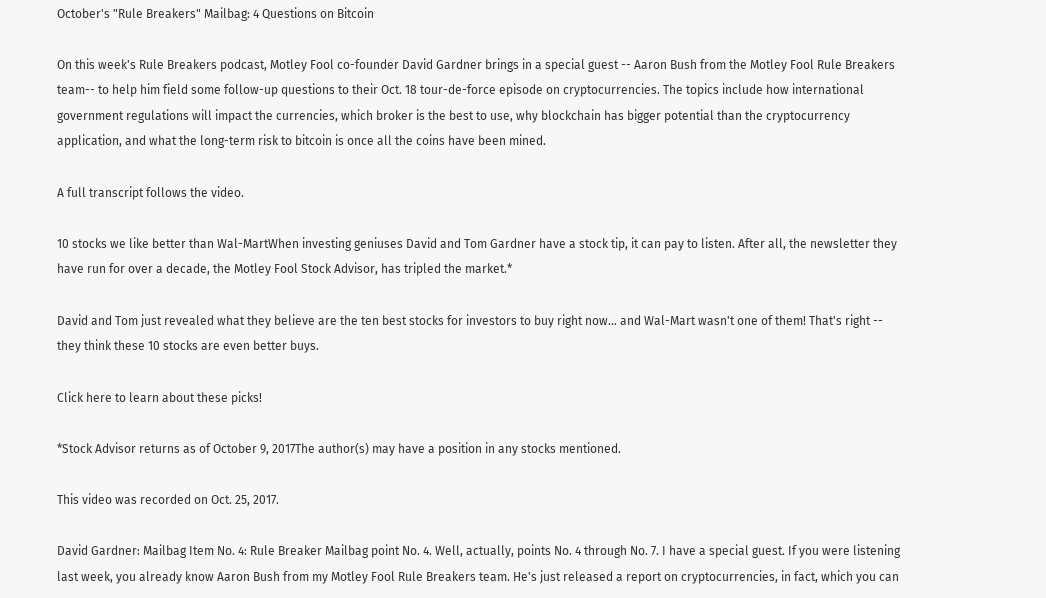October's "Rule Breakers" Mailbag: 4 Questions on Bitcoin

On this week's Rule Breakers podcast, Motley Fool co-founder David Gardner brings in a special guest -- Aaron Bush from the Motley Fool Rule Breakers team-- to help him field some follow-up questions to their Oct. 18 tour-de-force episode on cryptocurrencies. The topics include how international government regulations will impact the currencies, which broker is the best to use, why blockchain has bigger potential than the cryptocurrency application, and what the long-term risk to bitcoin is once all the coins have been mined.

A full transcript follows the video.

10 stocks we like better than Wal-MartWhen investing geniuses David and Tom Gardner have a stock tip, it can pay to listen. After all, the newsletter they have run for over a decade, the Motley Fool Stock Advisor, has tripled the market.*

David and Tom just revealed what they believe are the ten best stocks for investors to buy right now... and Wal-Mart wasn't one of them! That's right -- they think these 10 stocks are even better buys.

Click here to learn about these picks!

*Stock Advisor returns as of October 9, 2017The author(s) may have a position in any stocks mentioned.

This video was recorded on Oct. 25, 2017.

David Gardner: Mailbag Item No. 4: Rule Breaker Mailbag point No. 4. Well, actually, points No. 4 through No. 7. I have a special guest. If you were listening last week, you already know Aaron Bush from my Motley Fool Rule Breakers team. He's just released a report on cryptocurrencies, in fact, which you can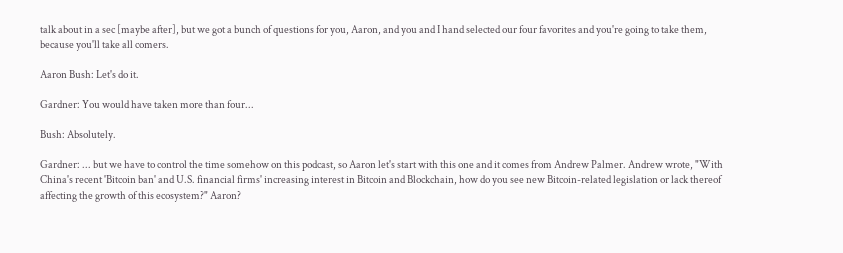talk about in a sec [maybe after], but we got a bunch of questions for you, Aaron, and you and I hand selected our four favorites and you're going to take them, because you'll take all comers.

Aaron Bush: Let's do it.

Gardner: You would have taken more than four...

Bush: Absolutely.

Gardner: ... but we have to control the time somehow on this podcast, so Aaron let's start with this one and it comes from Andrew Palmer. Andrew wrote, "With China's recent 'Bitcoin ban' and U.S. financial firms' increasing interest in Bitcoin and Blockchain, how do you see new Bitcoin-related legislation or lack thereof affecting the growth of this ecosystem?" Aaron?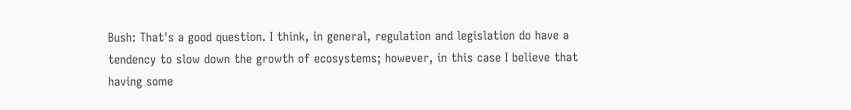Bush: That's a good question. I think, in general, regulation and legislation do have a tendency to slow down the growth of ecosystems; however, in this case I believe that having some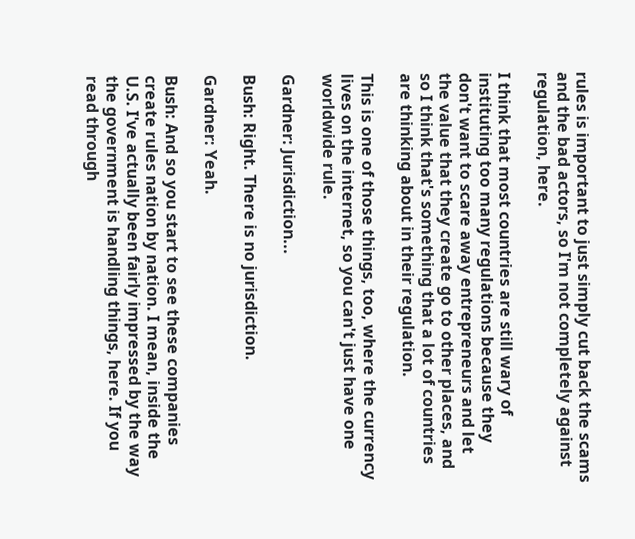rules is important to just simply cut back the scams and the bad actors, so I'm not completely against regulation, here.

I think that most countries are still wary of instituting too many regulations because they don't want to scare away entrepreneurs and let the value that they create go to other places, and so I think that's something that a lot of countries are thinking about in their regulation.

This is one of those things, too, where the currency lives on the internet, so you can't just have one worldwide rule.

Gardner: Jurisdiction...

Bush: Right. There is no jurisdiction.

Gardner: Yeah.

Bush: And so you start to see these companies create rules nation by nation. I mean, inside the U.S. I've actually been fairly impressed by the way the government is handling things, here. If you read through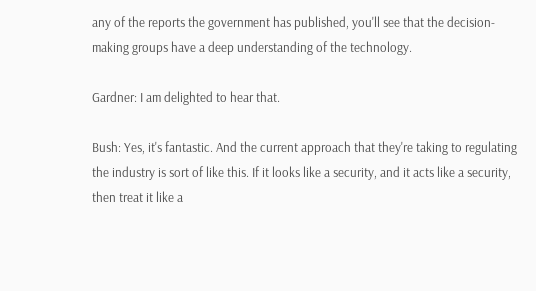any of the reports the government has published, you'll see that the decision-making groups have a deep understanding of the technology.

Gardner: I am delighted to hear that.

Bush: Yes, it's fantastic. And the current approach that they're taking to regulating the industry is sort of like this. If it looks like a security, and it acts like a security, then treat it like a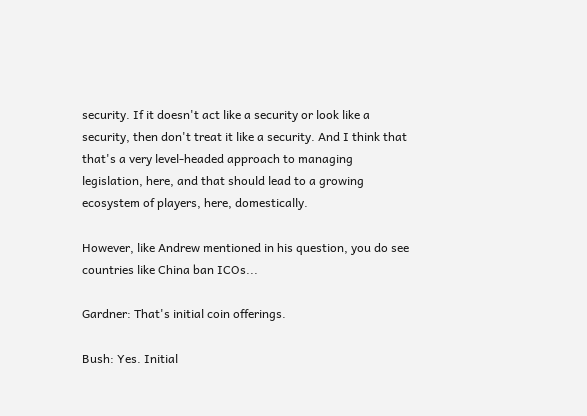security. If it doesn't act like a security or look like a security, then don't treat it like a security. And I think that that's a very level-headed approach to managing legislation, here, and that should lead to a growing ecosystem of players, here, domestically.

However, like Andrew mentioned in his question, you do see countries like China ban ICOs...

Gardner: That's initial coin offerings.

Bush: Yes. Initial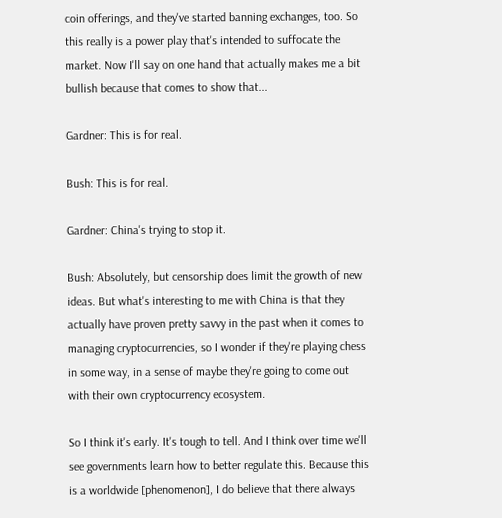coin offerings, and they've started banning exchanges, too. So this really is a power play that's intended to suffocate the market. Now I'll say on one hand that actually makes me a bit bullish because that comes to show that...

Gardner: This is for real.

Bush: This is for real.

Gardner: China's trying to stop it.

Bush: Absolutely, but censorship does limit the growth of new ideas. But what's interesting to me with China is that they actually have proven pretty savvy in the past when it comes to managing cryptocurrencies, so I wonder if they're playing chess in some way, in a sense of maybe they're going to come out with their own cryptocurrency ecosystem.

So I think it's early. It's tough to tell. And I think over time we'll see governments learn how to better regulate this. Because this is a worldwide [phenomenon], I do believe that there always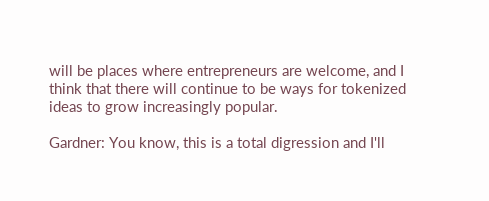will be places where entrepreneurs are welcome, and I think that there will continue to be ways for tokenized ideas to grow increasingly popular.

Gardner: You know, this is a total digression and I'll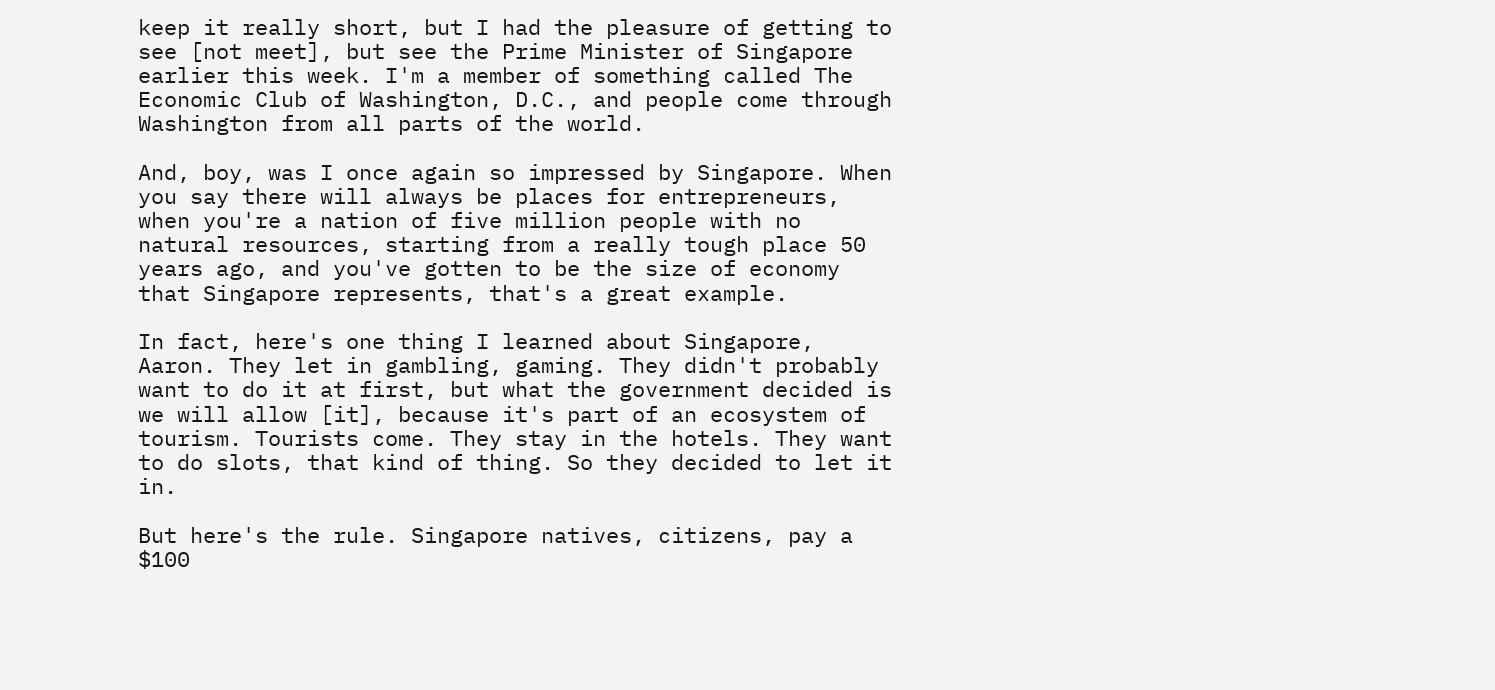keep it really short, but I had the pleasure of getting to see [not meet], but see the Prime Minister of Singapore earlier this week. I'm a member of something called The Economic Club of Washington, D.C., and people come through Washington from all parts of the world.

And, boy, was I once again so impressed by Singapore. When you say there will always be places for entrepreneurs, when you're a nation of five million people with no natural resources, starting from a really tough place 50 years ago, and you've gotten to be the size of economy that Singapore represents, that's a great example.

In fact, here's one thing I learned about Singapore, Aaron. They let in gambling, gaming. They didn't probably want to do it at first, but what the government decided is we will allow [it], because it's part of an ecosystem of tourism. Tourists come. They stay in the hotels. They want to do slots, that kind of thing. So they decided to let it in.

But here's the rule. Singapore natives, citizens, pay a $100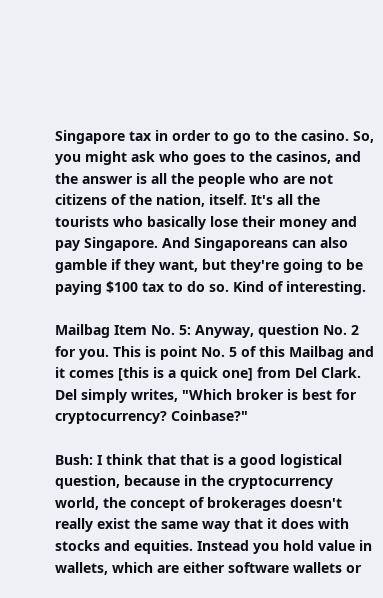Singapore tax in order to go to the casino. So, you might ask who goes to the casinos, and the answer is all the people who are not citizens of the nation, itself. It's all the tourists who basically lose their money and pay Singapore. And Singaporeans can also gamble if they want, but they're going to be paying $100 tax to do so. Kind of interesting.

Mailbag Item No. 5: Anyway, question No. 2 for you. This is point No. 5 of this Mailbag and it comes [this is a quick one] from Del Clark. Del simply writes, "Which broker is best for cryptocurrency? Coinbase?"

Bush: I think that that is a good logistical question, because in the cryptocurrency world, the concept of brokerages doesn't really exist the same way that it does with stocks and equities. Instead you hold value in wallets, which are either software wallets or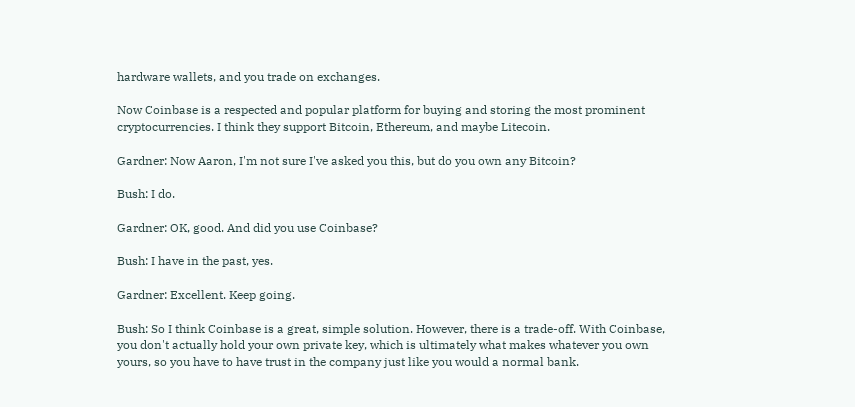hardware wallets, and you trade on exchanges.

Now Coinbase is a respected and popular platform for buying and storing the most prominent cryptocurrencies. I think they support Bitcoin, Ethereum, and maybe Litecoin.

Gardner: Now Aaron, I'm not sure I've asked you this, but do you own any Bitcoin?

Bush: I do.

Gardner: OK, good. And did you use Coinbase?

Bush: I have in the past, yes.

Gardner: Excellent. Keep going.

Bush: So I think Coinbase is a great, simple solution. However, there is a trade-off. With Coinbase, you don't actually hold your own private key, which is ultimately what makes whatever you own yours, so you have to have trust in the company just like you would a normal bank.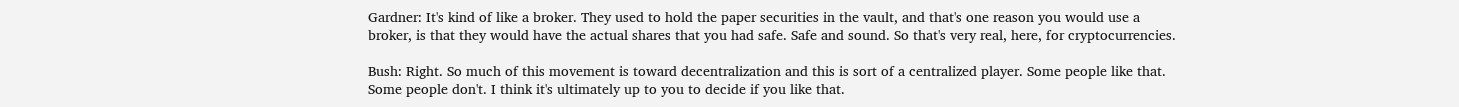Gardner: It's kind of like a broker. They used to hold the paper securities in the vault, and that's one reason you would use a broker, is that they would have the actual shares that you had safe. Safe and sound. So that's very real, here, for cryptocurrencies.

Bush: Right. So much of this movement is toward decentralization and this is sort of a centralized player. Some people like that. Some people don't. I think it's ultimately up to you to decide if you like that.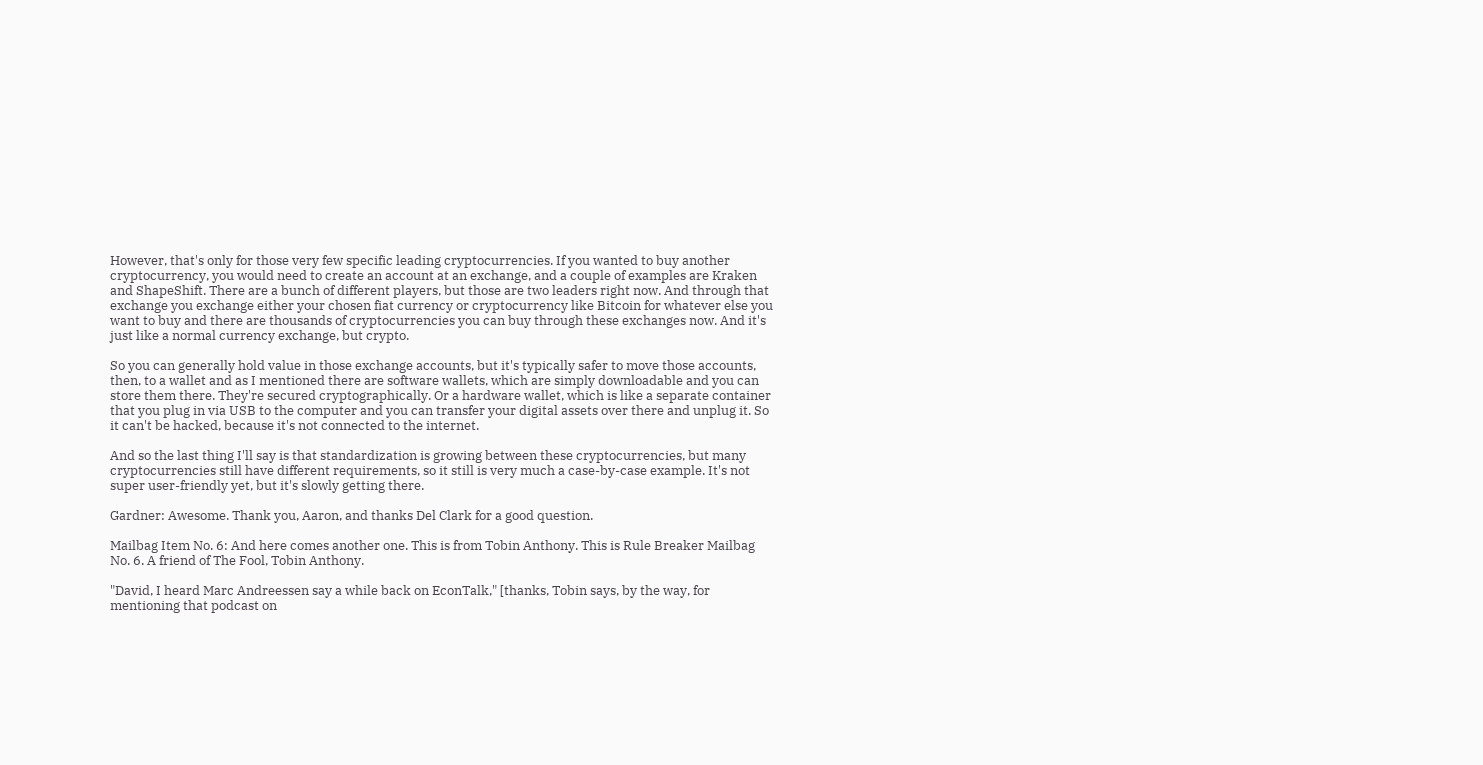However, that's only for those very few specific leading cryptocurrencies. If you wanted to buy another cryptocurrency, you would need to create an account at an exchange, and a couple of examples are Kraken and ShapeShift. There are a bunch of different players, but those are two leaders right now. And through that exchange you exchange either your chosen fiat currency or cryptocurrency like Bitcoin for whatever else you want to buy and there are thousands of cryptocurrencies you can buy through these exchanges now. And it's just like a normal currency exchange, but crypto.

So you can generally hold value in those exchange accounts, but it's typically safer to move those accounts, then, to a wallet and as I mentioned there are software wallets, which are simply downloadable and you can store them there. They're secured cryptographically. Or a hardware wallet, which is like a separate container that you plug in via USB to the computer and you can transfer your digital assets over there and unplug it. So it can't be hacked, because it's not connected to the internet.

And so the last thing I'll say is that standardization is growing between these cryptocurrencies, but many cryptocurrencies still have different requirements, so it still is very much a case-by-case example. It's not super user-friendly yet, but it's slowly getting there.

Gardner: Awesome. Thank you, Aaron, and thanks Del Clark for a good question.

Mailbag Item No. 6: And here comes another one. This is from Tobin Anthony. This is Rule Breaker Mailbag No. 6. A friend of The Fool, Tobin Anthony.

"David, I heard Marc Andreessen say a while back on EconTalk," [thanks, Tobin says, by the way, for mentioning that podcast on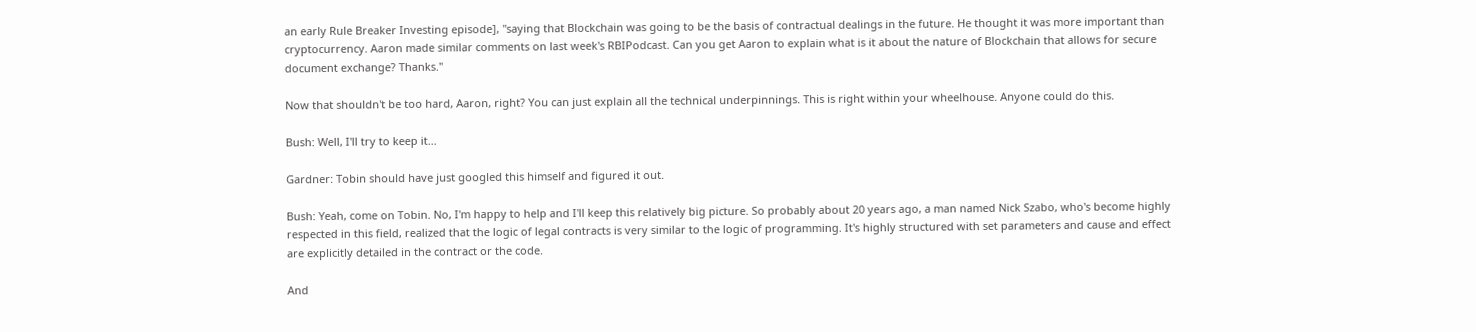an early Rule Breaker Investing episode], "saying that Blockchain was going to be the basis of contractual dealings in the future. He thought it was more important than cryptocurrency. Aaron made similar comments on last week's RBIPodcast. Can you get Aaron to explain what is it about the nature of Blockchain that allows for secure document exchange? Thanks."

Now that shouldn't be too hard, Aaron, right? You can just explain all the technical underpinnings. This is right within your wheelhouse. Anyone could do this.

Bush: Well, I'll try to keep it...

Gardner: Tobin should have just googled this himself and figured it out.

Bush: Yeah, come on Tobin. No, I'm happy to help and I'll keep this relatively big picture. So probably about 20 years ago, a man named Nick Szabo, who's become highly respected in this field, realized that the logic of legal contracts is very similar to the logic of programming. It's highly structured with set parameters and cause and effect are explicitly detailed in the contract or the code.

And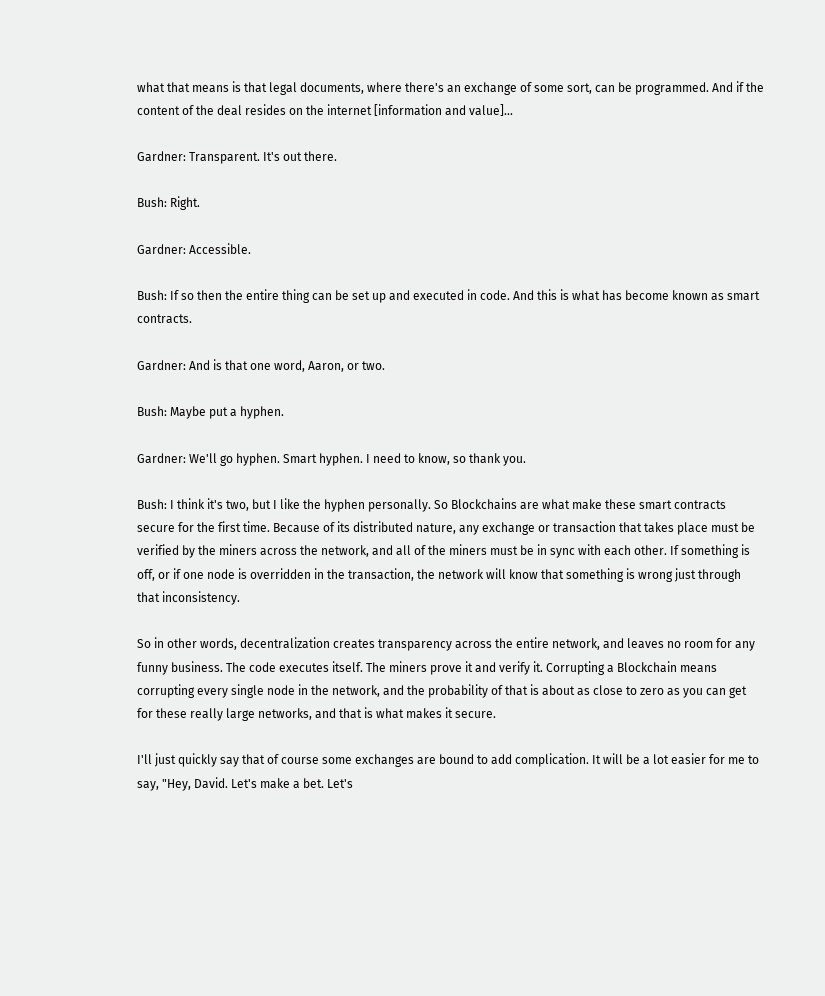what that means is that legal documents, where there's an exchange of some sort, can be programmed. And if the content of the deal resides on the internet [information and value]...

Gardner: Transparent. It's out there.

Bush: Right.

Gardner: Accessible.

Bush: If so then the entire thing can be set up and executed in code. And this is what has become known as smart contracts.

Gardner: And is that one word, Aaron, or two.

Bush: Maybe put a hyphen.

Gardner: We'll go hyphen. Smart hyphen. I need to know, so thank you.

Bush: I think it's two, but I like the hyphen personally. So Blockchains are what make these smart contracts secure for the first time. Because of its distributed nature, any exchange or transaction that takes place must be verified by the miners across the network, and all of the miners must be in sync with each other. If something is off, or if one node is overridden in the transaction, the network will know that something is wrong just through that inconsistency.

So in other words, decentralization creates transparency across the entire network, and leaves no room for any funny business. The code executes itself. The miners prove it and verify it. Corrupting a Blockchain means corrupting every single node in the network, and the probability of that is about as close to zero as you can get for these really large networks, and that is what makes it secure.

I'll just quickly say that of course some exchanges are bound to add complication. It will be a lot easier for me to say, "Hey, David. Let's make a bet. Let's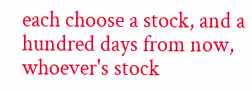each choose a stock, and a hundred days from now, whoever's stock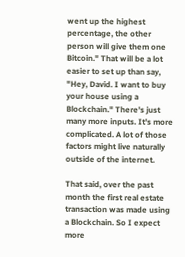went up the highest percentage, the other person will give them one Bitcoin." That will be a lot easier to set up than say, "Hey, David. I want to buy your house using a Blockchain." There's just many more inputs. It's more complicated. A lot of those factors might live naturally outside of the internet.

That said, over the past month the first real estate transaction was made using a Blockchain. So I expect more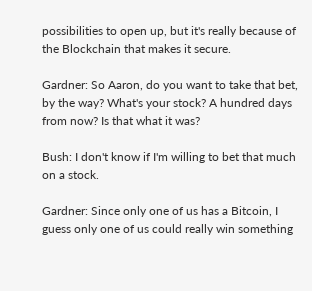possibilities to open up, but it's really because of the Blockchain that makes it secure.

Gardner: So Aaron, do you want to take that bet, by the way? What's your stock? A hundred days from now? Is that what it was?

Bush: I don't know if I'm willing to bet that much on a stock.

Gardner: Since only one of us has a Bitcoin, I guess only one of us could really win something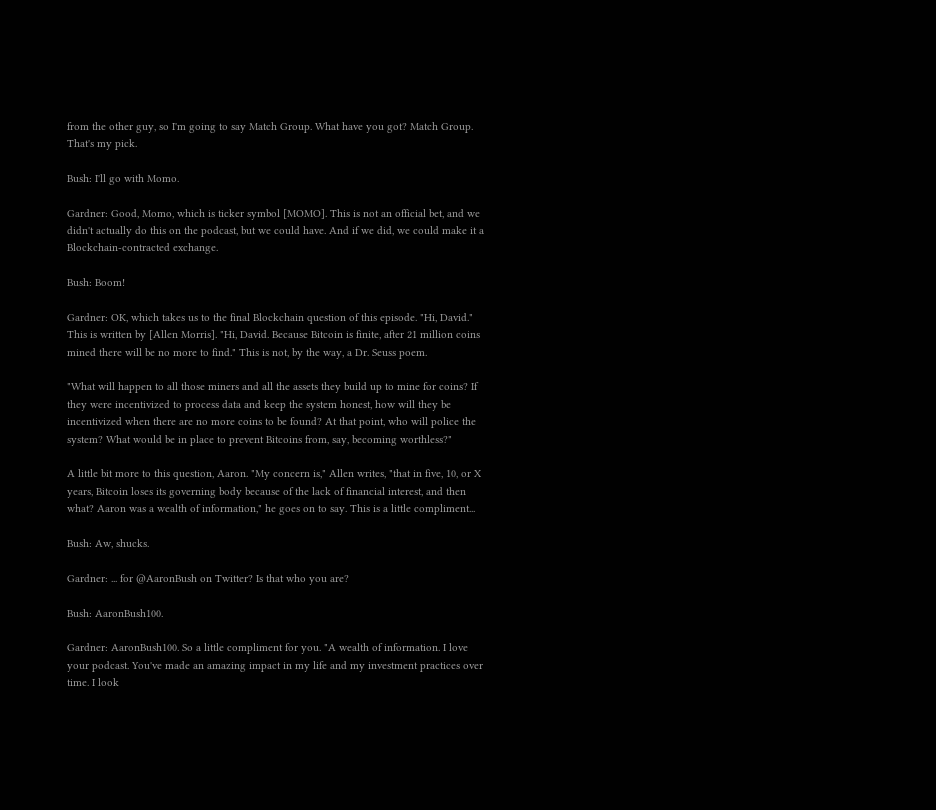from the other guy, so I'm going to say Match Group. What have you got? Match Group. That's my pick.

Bush: I'll go with Momo.

Gardner: Good, Momo, which is ticker symbol [MOMO]. This is not an official bet, and we didn't actually do this on the podcast, but we could have. And if we did, we could make it a Blockchain-contracted exchange.

Bush: Boom!

Gardner: OK, which takes us to the final Blockchain question of this episode. "Hi, David." This is written by [Allen Morris]. "Hi, David. Because Bitcoin is finite, after 21 million coins mined there will be no more to find." This is not, by the way, a Dr. Seuss poem.

"What will happen to all those miners and all the assets they build up to mine for coins? If they were incentivized to process data and keep the system honest, how will they be incentivized when there are no more coins to be found? At that point, who will police the system? What would be in place to prevent Bitcoins from, say, becoming worthless?"

A little bit more to this question, Aaron. "My concern is," Allen writes, "that in five, 10, or X years, Bitcoin loses its governing body because of the lack of financial interest, and then what? Aaron was a wealth of information," he goes on to say. This is a little compliment...

Bush: Aw, shucks.

Gardner: ... for @AaronBush on Twitter? Is that who you are?

Bush: AaronBush100.

Gardner: AaronBush100. So a little compliment for you. "A wealth of information. I love your podcast. You've made an amazing impact in my life and my investment practices over time. I look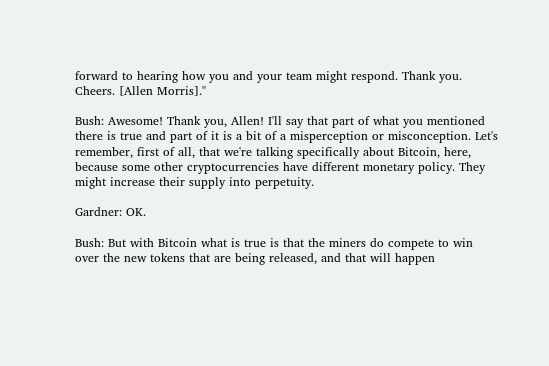forward to hearing how you and your team might respond. Thank you. Cheers. [Allen Morris]."

Bush: Awesome! Thank you, Allen! I'll say that part of what you mentioned there is true and part of it is a bit of a misperception or misconception. Let's remember, first of all, that we're talking specifically about Bitcoin, here, because some other cryptocurrencies have different monetary policy. They might increase their supply into perpetuity.

Gardner: OK.

Bush: But with Bitcoin what is true is that the miners do compete to win over the new tokens that are being released, and that will happen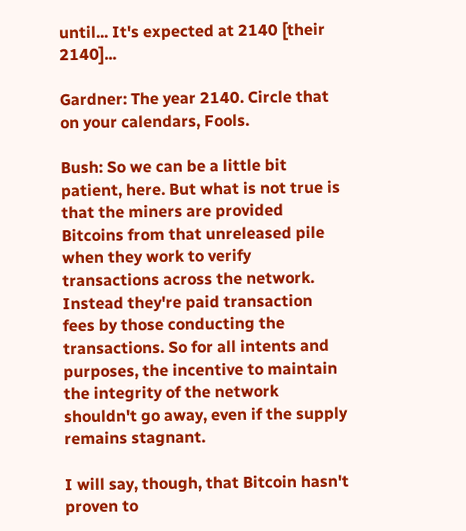until... It's expected at 2140 [their 2140]...

Gardner: The year 2140. Circle that on your calendars, Fools.

Bush: So we can be a little bit patient, here. But what is not true is that the miners are provided Bitcoins from that unreleased pile when they work to verify transactions across the network. Instead they're paid transaction fees by those conducting the transactions. So for all intents and purposes, the incentive to maintain the integrity of the network shouldn't go away, even if the supply remains stagnant.

I will say, though, that Bitcoin hasn't proven to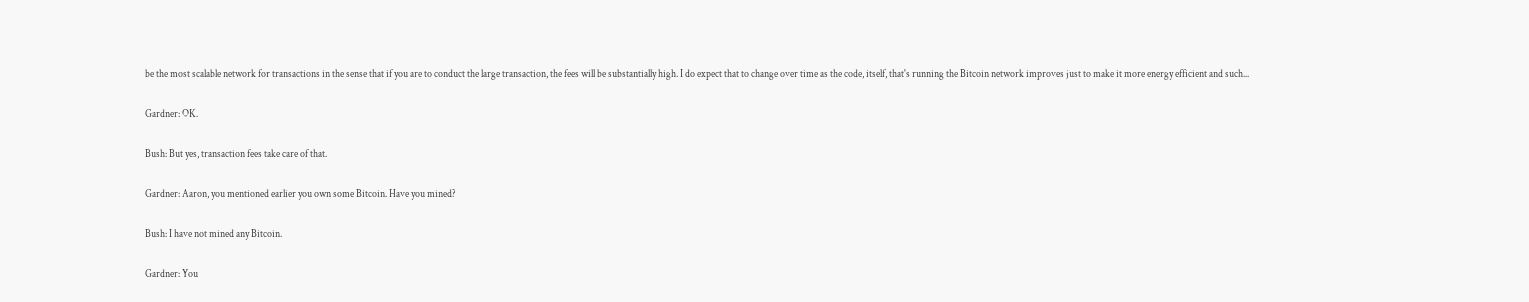be the most scalable network for transactions in the sense that if you are to conduct the large transaction, the fees will be substantially high. I do expect that to change over time as the code, itself, that's running the Bitcoin network improves just to make it more energy efficient and such...

Gardner: OK.

Bush: But yes, transaction fees take care of that.

Gardner: Aaron, you mentioned earlier you own some Bitcoin. Have you mined?

Bush: I have not mined any Bitcoin.

Gardner: You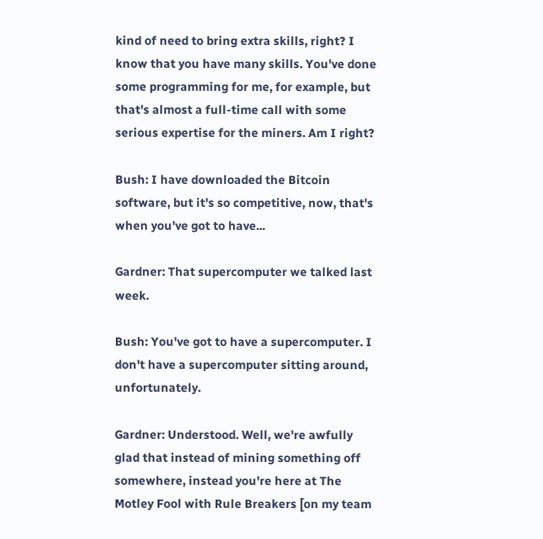kind of need to bring extra skills, right? I know that you have many skills. You've done some programming for me, for example, but that's almost a full-time call with some serious expertise for the miners. Am I right?

Bush: I have downloaded the Bitcoin software, but it's so competitive, now, that's when you've got to have...

Gardner: That supercomputer we talked last week.

Bush: You've got to have a supercomputer. I don't have a supercomputer sitting around, unfortunately.

Gardner: Understood. Well, we're awfully glad that instead of mining something off somewhere, instead you're here at The Motley Fool with Rule Breakers [on my team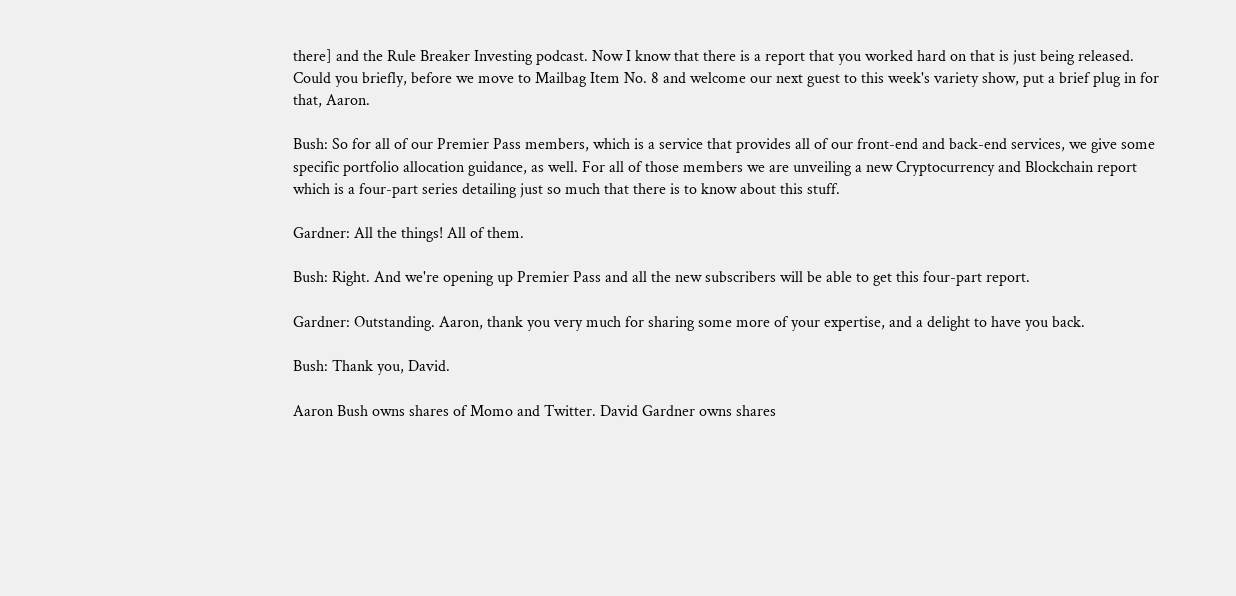there] and the Rule Breaker Investing podcast. Now I know that there is a report that you worked hard on that is just being released. Could you briefly, before we move to Mailbag Item No. 8 and welcome our next guest to this week's variety show, put a brief plug in for that, Aaron.

Bush: So for all of our Premier Pass members, which is a service that provides all of our front-end and back-end services, we give some specific portfolio allocation guidance, as well. For all of those members we are unveiling a new Cryptocurrency and Blockchain report which is a four-part series detailing just so much that there is to know about this stuff.

Gardner: All the things! All of them.

Bush: Right. And we're opening up Premier Pass and all the new subscribers will be able to get this four-part report.

Gardner: Outstanding. Aaron, thank you very much for sharing some more of your expertise, and a delight to have you back.

Bush: Thank you, David.

Aaron Bush owns shares of Momo and Twitter. David Gardner owns shares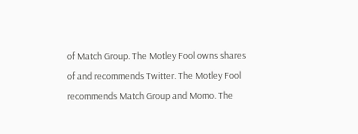of Match Group. The Motley Fool owns shares of and recommends Twitter. The Motley Fool recommends Match Group and Momo. The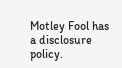Motley Fool has a disclosure policy.